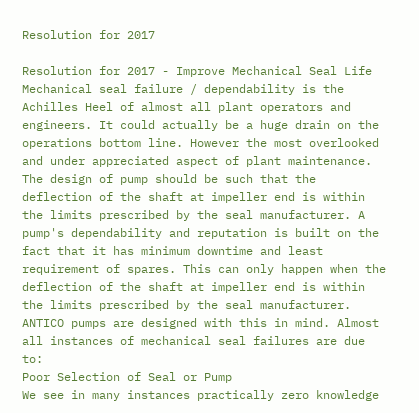Resolution for 2017

Resolution for 2017 - Improve Mechanical Seal Life
Mechanical seal failure / dependability is the Achilles Heel of almost all plant operators and engineers. It could actually be a huge drain on the operations bottom line. However the most overlooked and under appreciated aspect of plant maintenance. The design of pump should be such that the deflection of the shaft at impeller end is within the limits prescribed by the seal manufacturer. A pump's dependability and reputation is built on the fact that it has minimum downtime and least requirement of spares. This can only happen when the deflection of the shaft at impeller end is within the limits prescribed by the seal manufacturer. ANTICO pumps are designed with this in mind. Almost all instances of mechanical seal failures are due to:
Poor Selection of Seal or Pump
We see in many instances practically zero knowledge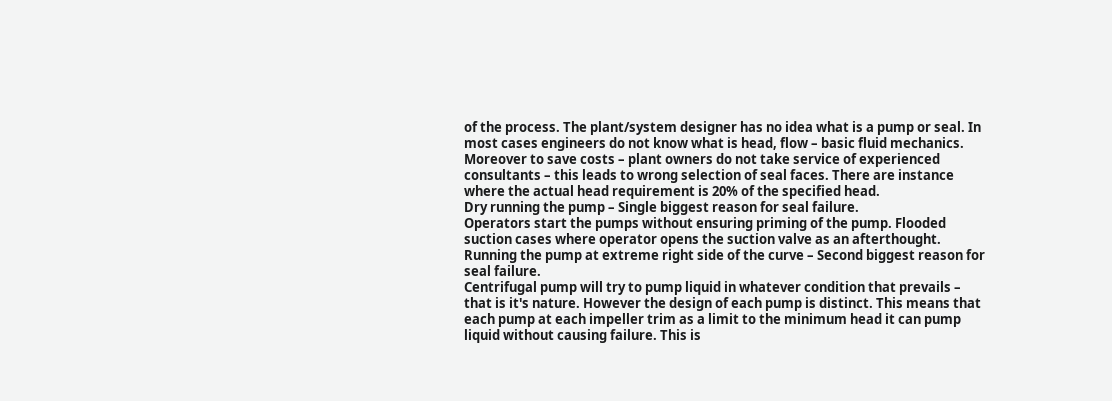of the process. The plant/system designer has no idea what is a pump or seal. In most cases engineers do not know what is head, flow – basic fluid mechanics. Moreover to save costs – plant owners do not take service of experienced consultants – this leads to wrong selection of seal faces. There are instance where the actual head requirement is 20% of the specified head.
Dry running the pump – Single biggest reason for seal failure.
Operators start the pumps without ensuring priming of the pump. Flooded suction cases where operator opens the suction valve as an afterthought.
Running the pump at extreme right side of the curve – Second biggest reason for seal failure.
Centrifugal pump will try to pump liquid in whatever condition that prevails – that is it's nature. However the design of each pump is distinct. This means that each pump at each impeller trim as a limit to the minimum head it can pump liquid without causing failure. This is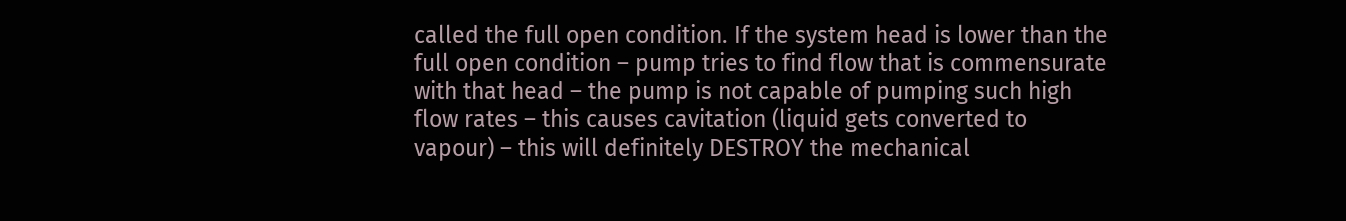called the full open condition. If the system head is lower than the full open condition – pump tries to find flow that is commensurate with that head – the pump is not capable of pumping such high flow rates – this causes cavitation (liquid gets converted to vapour) – this will definitely DESTROY the mechanical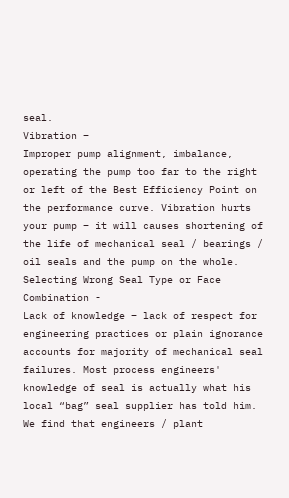seal.
Vibration –
Improper pump alignment, imbalance, operating the pump too far to the right or left of the Best Efficiency Point on the performance curve. Vibration hurts your pump – it will causes shortening of the life of mechanical seal / bearings / oil seals and the pump on the whole.
Selecting Wrong Seal Type or Face Combination -
Lack of knowledge – lack of respect for engineering practices or plain ignorance accounts for majority of mechanical seal failures. Most process engineers' knowledge of seal is actually what his local “bag” seal supplier has told him. We find that engineers / plant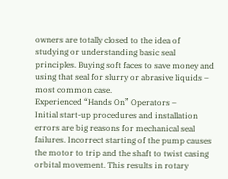owners are totally closed to the idea of studying or understanding basic seal principles. Buying soft faces to save money and using that seal for slurry or abrasive liquids – most common case.
Experienced “Hands On” Operators –
Initial start-up procedures and installation errors are big reasons for mechanical seal failures. Incorrect starting of the pump causes the motor to trip and the shaft to twist casing orbital movement. This results in rotary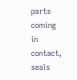parts coming in contact, seals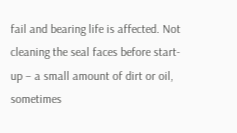fail and bearing life is affected. Not cleaning the seal faces before start-up – a small amount of dirt or oil, sometimes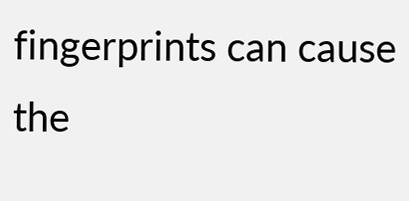fingerprints can cause the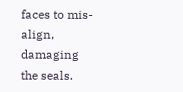faces to mis-align, damaging the seals.